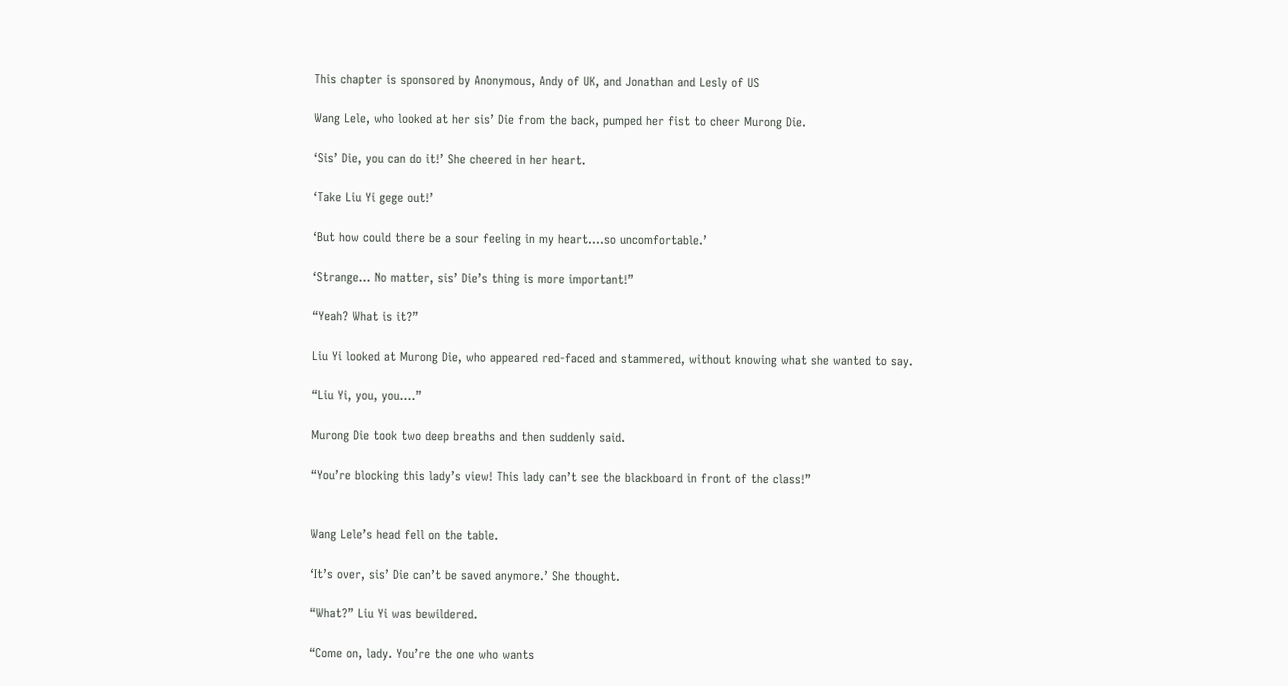This chapter is sponsored by Anonymous, Andy of UK, and Jonathan and Lesly of US

Wang Lele, who looked at her sis’ Die from the back, pumped her fist to cheer Murong Die.

‘Sis’ Die, you can do it!’ She cheered in her heart.

‘Take Liu Yi gege out!’

‘But how could there be a sour feeling in my heart….so uncomfortable.’

‘Strange… No matter, sis’ Die’s thing is more important!”

“Yeah? What is it?”

Liu Yi looked at Murong Die, who appeared red-faced and stammered, without knowing what she wanted to say.

“Liu Yi, you, you….”

Murong Die took two deep breaths and then suddenly said.

“You’re blocking this lady’s view! This lady can’t see the blackboard in front of the class!”


Wang Lele’s head fell on the table.

‘It’s over, sis’ Die can’t be saved anymore.’ She thought.

“What?” Liu Yi was bewildered.

“Come on, lady. You’re the one who wants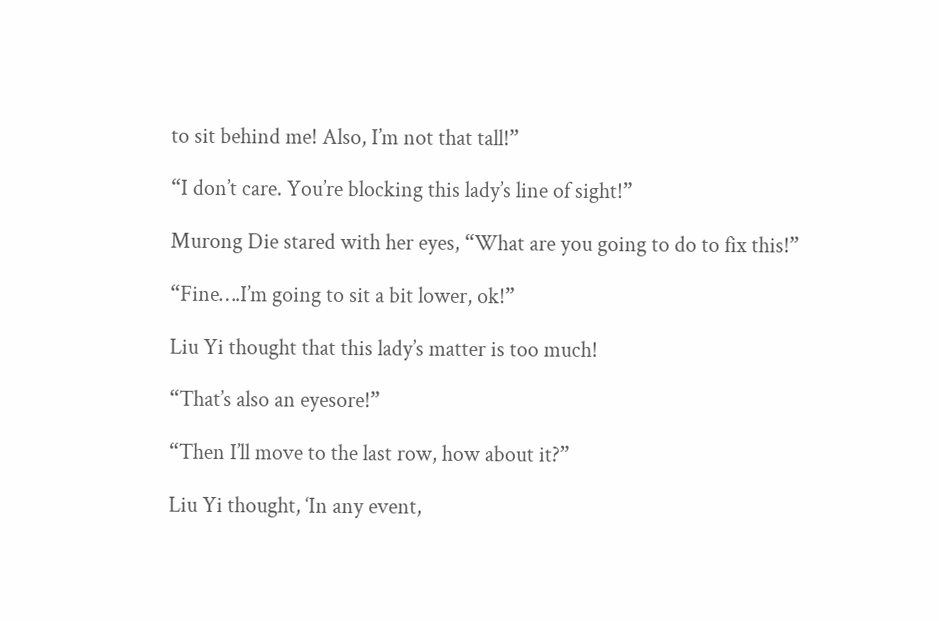to sit behind me! Also, I’m not that tall!”

“I don’t care. You’re blocking this lady’s line of sight!”

Murong Die stared with her eyes, “What are you going to do to fix this!”

“Fine….I’m going to sit a bit lower, ok!”

Liu Yi thought that this lady’s matter is too much!

“That’s also an eyesore!”

“Then I’ll move to the last row, how about it?”

Liu Yi thought, ‘In any event,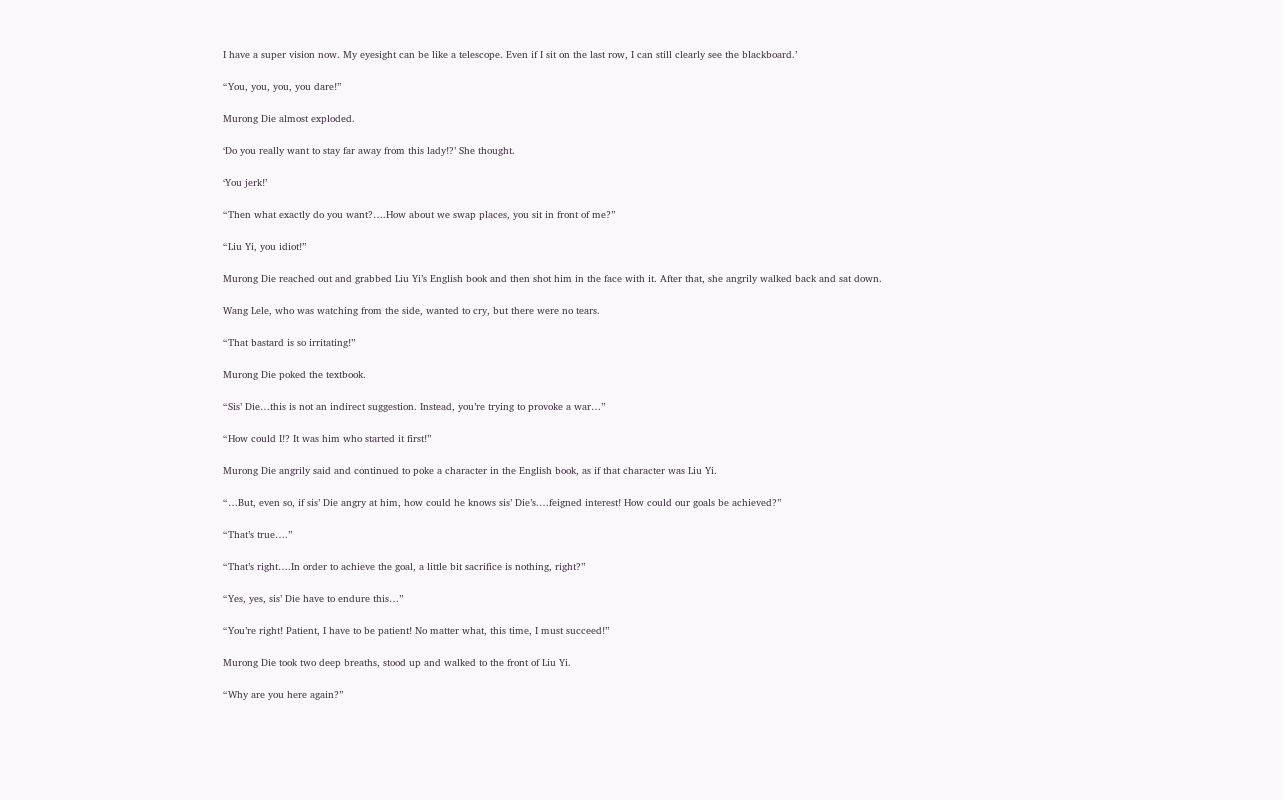I have a super vision now. My eyesight can be like a telescope. Even if I sit on the last row, I can still clearly see the blackboard.’

“You, you, you, you dare!”

Murong Die almost exploded.

‘Do you really want to stay far away from this lady!?’ She thought.

‘You jerk!’

“Then what exactly do you want?….How about we swap places, you sit in front of me?”

“Liu Yi, you idiot!”

Murong Die reached out and grabbed Liu Yi’s English book and then shot him in the face with it. After that, she angrily walked back and sat down.

Wang Lele, who was watching from the side, wanted to cry, but there were no tears.

“That bastard is so irritating!”

Murong Die poked the textbook.

“Sis’ Die…this is not an indirect suggestion. Instead, you’re trying to provoke a war…”

“How could I!? It was him who started it first!”

Murong Die angrily said and continued to poke a character in the English book, as if that character was Liu Yi.

“…But, even so, if sis’ Die angry at him, how could he knows sis’ Die’s.…feigned interest! How could our goals be achieved?”

“That’s true….”

“That’s right….In order to achieve the goal, a little bit sacrifice is nothing, right?”

“Yes, yes, sis’ Die have to endure this…”

“You’re right! Patient, I have to be patient! No matter what, this time, I must succeed!”

Murong Die took two deep breaths, stood up and walked to the front of Liu Yi.

“Why are you here again?”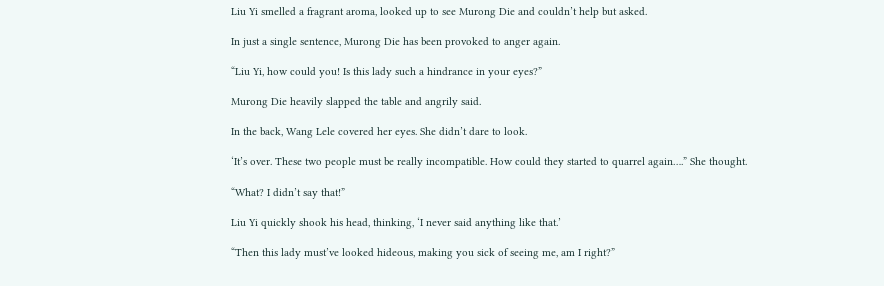Liu Yi smelled a fragrant aroma, looked up to see Murong Die and couldn’t help but asked.

In just a single sentence, Murong Die has been provoked to anger again.

“Liu Yi, how could you! Is this lady such a hindrance in your eyes?”

Murong Die heavily slapped the table and angrily said.

In the back, Wang Lele covered her eyes. She didn’t dare to look.

‘It’s over. These two people must be really incompatible. How could they started to quarrel again….” She thought.

“What? I didn’t say that!”

Liu Yi quickly shook his head, thinking, ‘I never said anything like that.’

“Then this lady must’ve looked hideous, making you sick of seeing me, am I right?”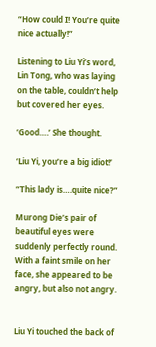“How could I! You’re quite nice actually!”

Listening to Liu Yi’s word, Lin Tong, who was laying on the table, couldn’t help but covered her eyes.

‘Good….’ She thought.

‘Liu Yi, you’re a big idiot!’

“This lady is….quite nice?”

Murong Die’s pair of beautiful eyes were suddenly perfectly round. With a faint smile on her face, she appeared to be angry, but also not angry.


Liu Yi touched the back of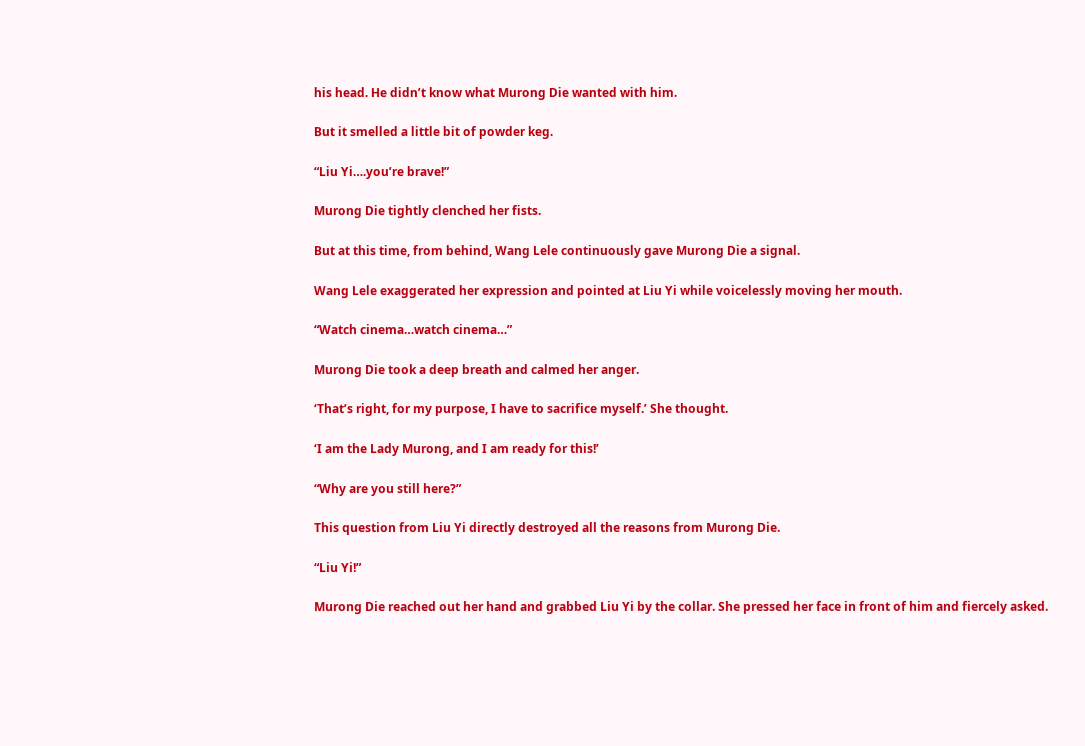his head. He didn’t know what Murong Die wanted with him.

But it smelled a little bit of powder keg.

“Liu Yi….you’re brave!”

Murong Die tightly clenched her fists.

But at this time, from behind, Wang Lele continuously gave Murong Die a signal.

Wang Lele exaggerated her expression and pointed at Liu Yi while voicelessly moving her mouth.

“Watch cinema…watch cinema…”

Murong Die took a deep breath and calmed her anger.

‘That’s right, for my purpose, I have to sacrifice myself.’ She thought.

‘I am the Lady Murong, and I am ready for this!’

“Why are you still here?”

This question from Liu Yi directly destroyed all the reasons from Murong Die.

“Liu Yi!”

Murong Die reached out her hand and grabbed Liu Yi by the collar. She pressed her face in front of him and fiercely asked.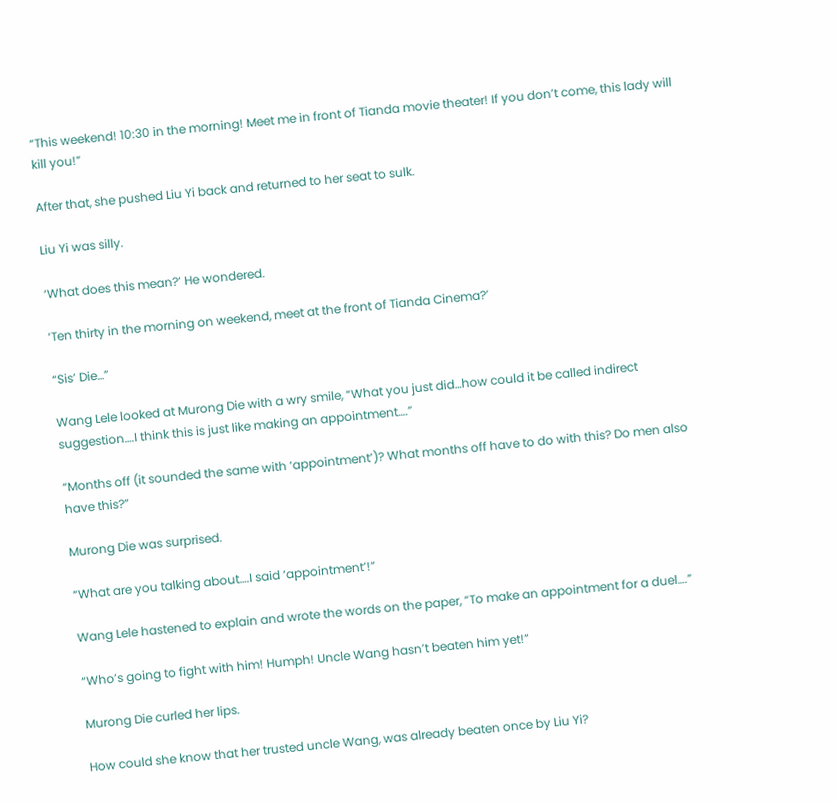“This weekend! 10:30 in the morning! Meet me in front of Tianda movie theater! If you don’t come, this lady will kill you!”

After that, she pushed Liu Yi back and returned to her seat to sulk.

Liu Yi was silly.

‘What does this mean?’ He wondered.

‘Ten thirty in the morning on weekend, meet at the front of Tianda Cinema?’

“Sis’ Die…”

Wang Lele looked at Murong Die with a wry smile, “What you just did…how could it be called indirect suggestion….I think this is just like making an appointment….”

“Months off (it sounded the same with ‘appointment’)? What months off have to do with this? Do men also have this?”

Murong Die was surprised.

“What are you talking about….I said ‘appointment’!”

Wang Lele hastened to explain and wrote the words on the paper, “To make an appointment for a duel….”

“Who’s going to fight with him! Humph! Uncle Wang hasn’t beaten him yet!”

Murong Die curled her lips.

How could she know that her trusted uncle Wang, was already beaten once by Liu Yi?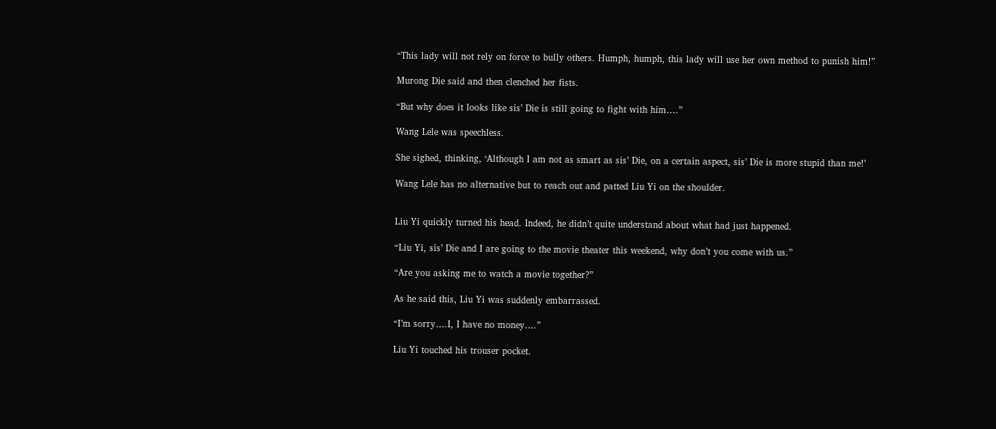“This lady will not rely on force to bully others. Humph, humph, this lady will use her own method to punish him!”

Murong Die said and then clenched her fists.

“But why does it looks like sis’ Die is still going to fight with him….”

Wang Lele was speechless.

She sighed, thinking, ‘Although I am not as smart as sis’ Die, on a certain aspect, sis’ Die is more stupid than me!’

Wang Lele has no alternative but to reach out and patted Liu Yi on the shoulder.


Liu Yi quickly turned his head. Indeed, he didn’t quite understand about what had just happened.

“Liu Yi, sis’ Die and I are going to the movie theater this weekend, why don’t you come with us.”

“Are you asking me to watch a movie together?”

As he said this, Liu Yi was suddenly embarrassed.

“I’m sorry….I, I have no money….”

Liu Yi touched his trouser pocket.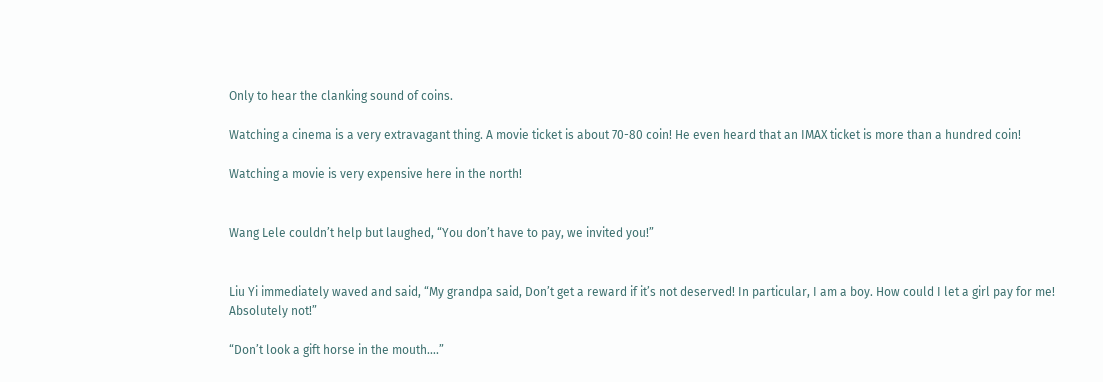Only to hear the clanking sound of coins.

Watching a cinema is a very extravagant thing. A movie ticket is about 70-80 coin! He even heard that an IMAX ticket is more than a hundred coin!

Watching a movie is very expensive here in the north!


Wang Lele couldn’t help but laughed, “You don’t have to pay, we invited you!”


Liu Yi immediately waved and said, “My grandpa said, Don’t get a reward if it’s not deserved! In particular, I am a boy. How could I let a girl pay for me! Absolutely not!”

“Don’t look a gift horse in the mouth….”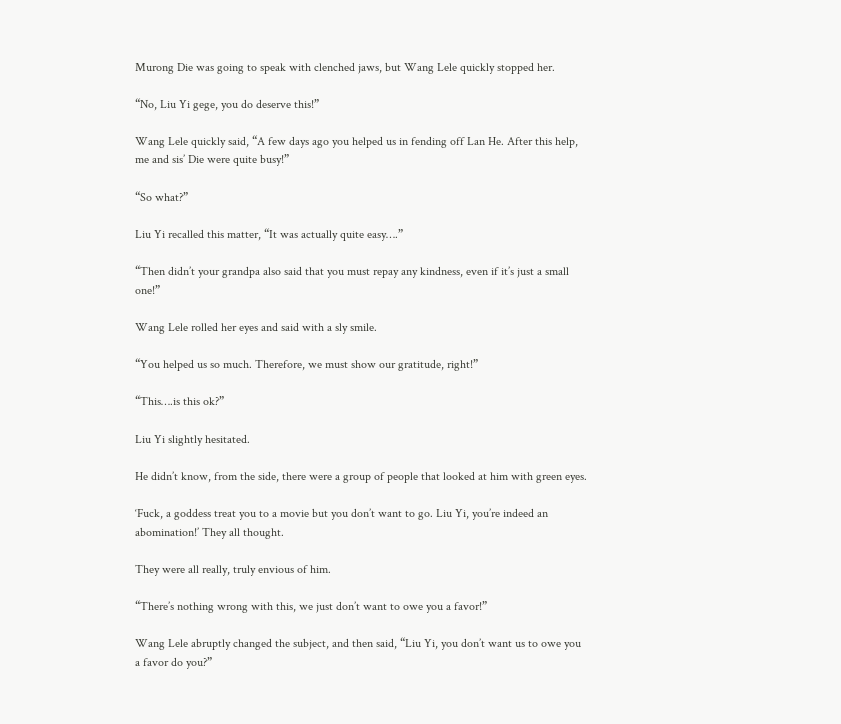Murong Die was going to speak with clenched jaws, but Wang Lele quickly stopped her.

“No, Liu Yi gege, you do deserve this!”

Wang Lele quickly said, “A few days ago you helped us in fending off Lan He. After this help, me and sis’ Die were quite busy!”

“So what?”

Liu Yi recalled this matter, “It was actually quite easy….”

“Then didn’t your grandpa also said that you must repay any kindness, even if it’s just a small one!”

Wang Lele rolled her eyes and said with a sly smile.

“You helped us so much. Therefore, we must show our gratitude, right!”

“This….is this ok?”

Liu Yi slightly hesitated.

He didn’t know, from the side, there were a group of people that looked at him with green eyes.

‘Fuck, a goddess treat you to a movie but you don’t want to go. Liu Yi, you’re indeed an abomination!’ They all thought.

They were all really, truly envious of him.

“There’s nothing wrong with this, we just don’t want to owe you a favor!”

Wang Lele abruptly changed the subject, and then said, “Liu Yi, you don’t want us to owe you a favor do you?”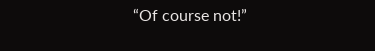“Of course not!”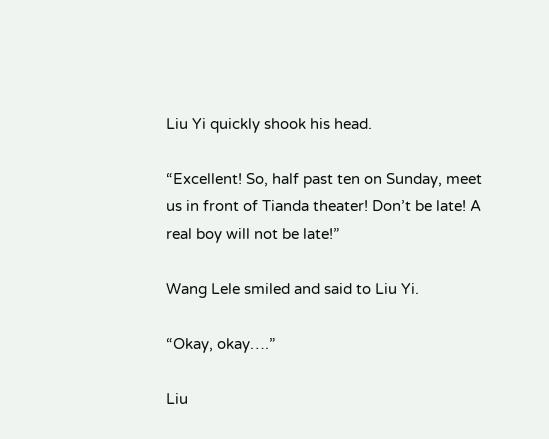Liu Yi quickly shook his head.

“Excellent! So, half past ten on Sunday, meet us in front of Tianda theater! Don’t be late! A real boy will not be late!”

Wang Lele smiled and said to Liu Yi.

“Okay, okay….”

Liu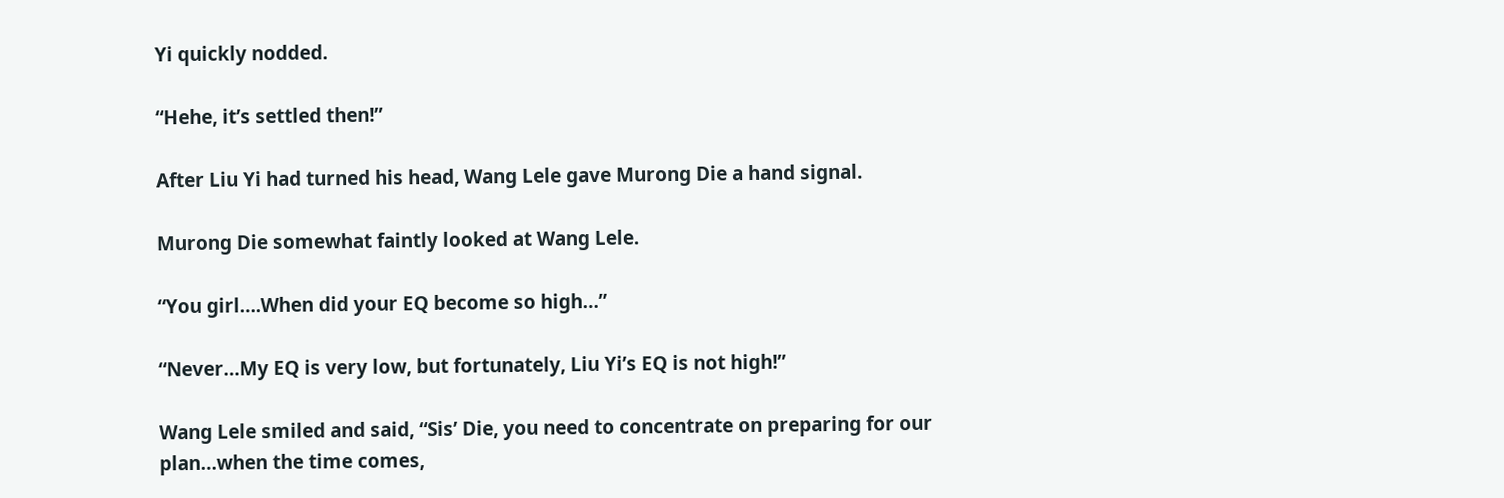Yi quickly nodded.

“Hehe, it’s settled then!”

After Liu Yi had turned his head, Wang Lele gave Murong Die a hand signal.

Murong Die somewhat faintly looked at Wang Lele.

“You girl….When did your EQ become so high…”

“Never…My EQ is very low, but fortunately, Liu Yi’s EQ is not high!”

Wang Lele smiled and said, “Sis’ Die, you need to concentrate on preparing for our plan…when the time comes,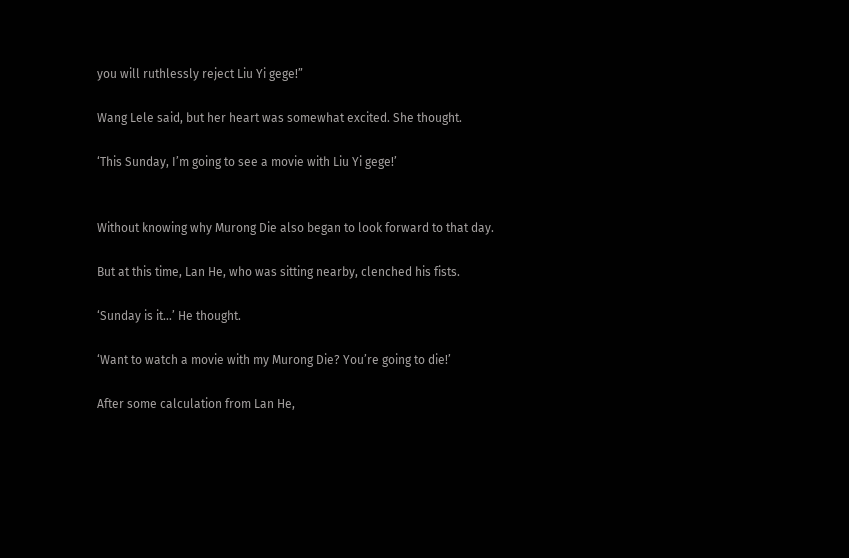you will ruthlessly reject Liu Yi gege!”

Wang Lele said, but her heart was somewhat excited. She thought.

‘This Sunday, I’m going to see a movie with Liu Yi gege!’


Without knowing why Murong Die also began to look forward to that day.

But at this time, Lan He, who was sitting nearby, clenched his fists.

‘Sunday is it…’ He thought.

‘Want to watch a movie with my Murong Die? You’re going to die!’

After some calculation from Lan He,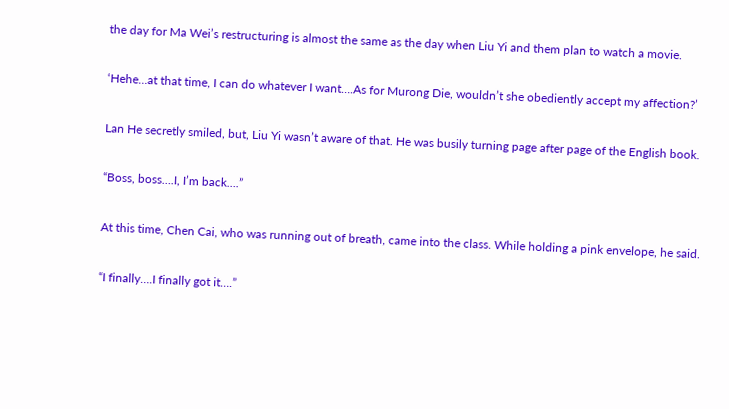the day for Ma Wei’s restructuring is almost the same as the day when Liu Yi and them plan to watch a movie.

‘Hehe…at that time, I can do whatever I want….As for Murong Die, wouldn’t she obediently accept my affection?’

Lan He secretly smiled, but, Liu Yi wasn’t aware of that. He was busily turning page after page of the English book.

“Boss, boss….I, I’m back….”

At this time, Chen Cai, who was running out of breath, came into the class. While holding a pink envelope, he said.

“I finally….I finally got it….”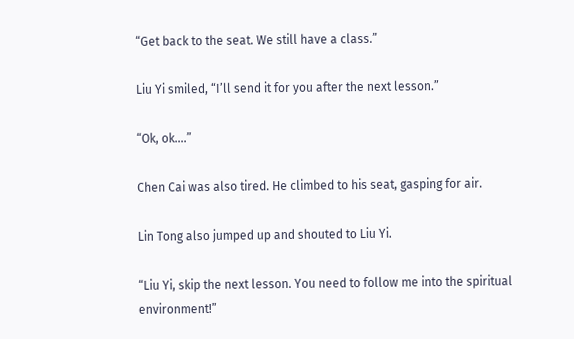“Get back to the seat. We still have a class.”

Liu Yi smiled, “I’ll send it for you after the next lesson.”

“Ok, ok….”

Chen Cai was also tired. He climbed to his seat, gasping for air.

Lin Tong also jumped up and shouted to Liu Yi.

“Liu Yi, skip the next lesson. You need to follow me into the spiritual environment!”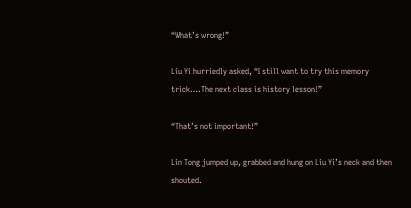“What’s wrong!”

Liu Yi hurriedly asked, “I still want to try this memory trick….The next class is history lesson!”

“That’s not important!”

Lin Tong jumped up, grabbed and hung on Liu Yi’s neck and then shouted.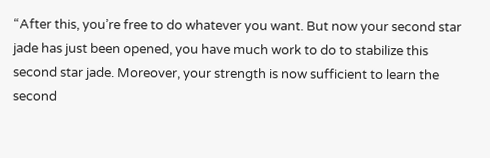“After this, you’re free to do whatever you want. But now your second star jade has just been opened, you have much work to do to stabilize this second star jade. Moreover, your strength is now sufficient to learn the second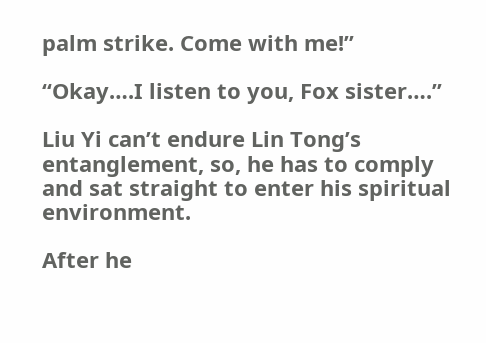palm strike. Come with me!”

“Okay….I listen to you, Fox sister….”

Liu Yi can’t endure Lin Tong’s entanglement, so, he has to comply and sat straight to enter his spiritual environment.

After he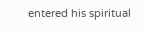entered his spiritual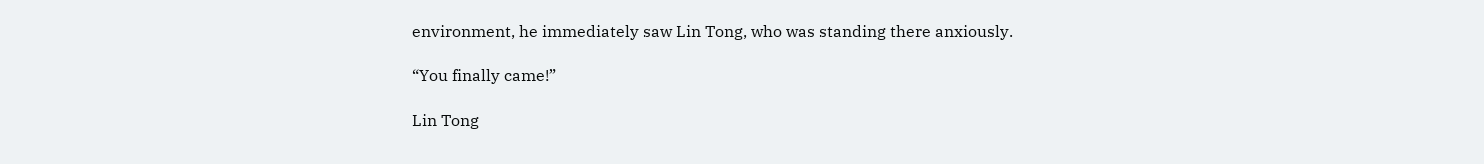environment, he immediately saw Lin Tong, who was standing there anxiously.

“You finally came!”

Lin Tong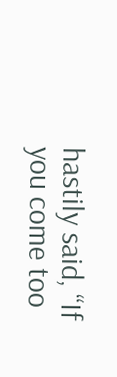hastily said, “If you come too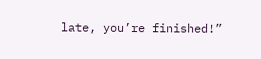late, you’re finished!”